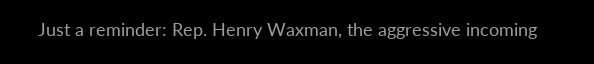Just a reminder: Rep. Henry Waxman, the aggressive incoming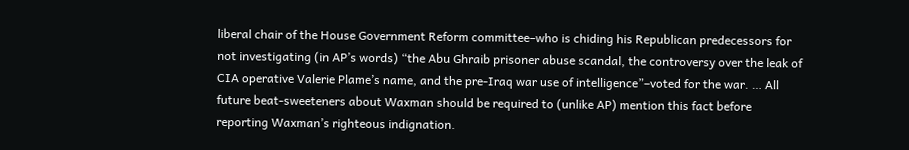liberal chair of the House Government Reform committee–who is chiding his Republican predecessors for not investigating (in AP’s words) “the Abu Ghraib prisoner abuse scandal, the controversy over the leak of CIA operative Valerie Plame’s name, and the pre-Iraq war use of intelligence”–voted for the war. … All future beat-sweeteners about Waxman should be required to (unlike AP) mention this fact before reporting Waxman’s righteous indignation.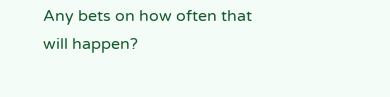Any bets on how often that will happen?